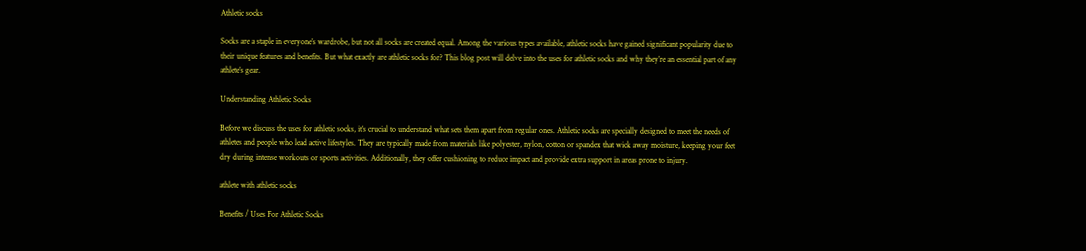Athletic socks

Socks are a staple in everyone’s wardrobe, but not all socks are created equal. Among the various types available, athletic socks have gained significant popularity due to their unique features and benefits. But what exactly are athletic socks for? This blog post will delve into the uses for athletic socks and why they’re an essential part of any athlete’s gear.

Understanding Athletic Socks

Before we discuss the uses for athletic socks, it’s crucial to understand what sets them apart from regular ones. Athletic socks are specially designed to meet the needs of athletes and people who lead active lifestyles. They are typically made from materials like polyester, nylon, cotton or spandex that wick away moisture, keeping your feet dry during intense workouts or sports activities. Additionally, they offer cushioning to reduce impact and provide extra support in areas prone to injury.

athlete with athletic socks

Benefits / Uses For Athletic Socks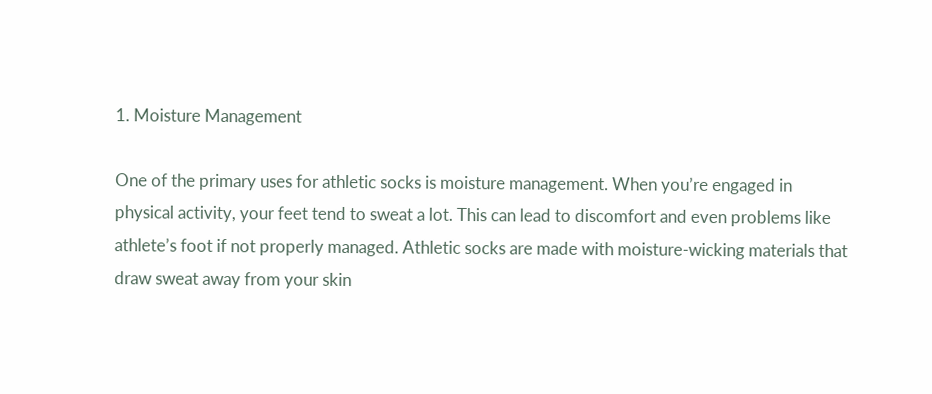1. Moisture Management

One of the primary uses for athletic socks is moisture management. When you’re engaged in physical activity, your feet tend to sweat a lot. This can lead to discomfort and even problems like athlete’s foot if not properly managed. Athletic socks are made with moisture-wicking materials that draw sweat away from your skin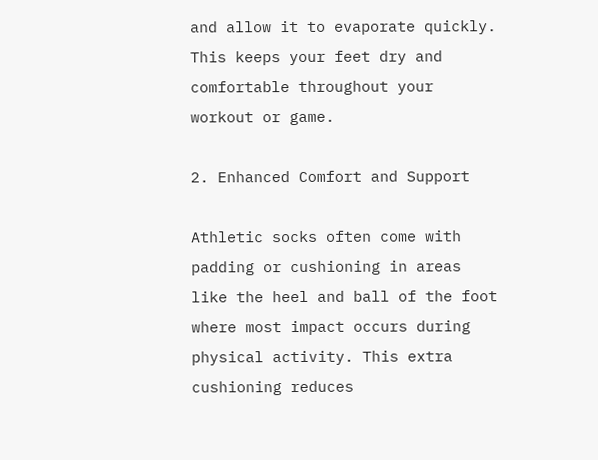and allow it to evaporate quickly. This keeps your feet dry and comfortable throughout your workout or game.

2. Enhanced Comfort and Support

Athletic socks often come with padding or cushioning in areas like the heel and ball of the foot where most impact occurs during physical activity. This extra cushioning reduces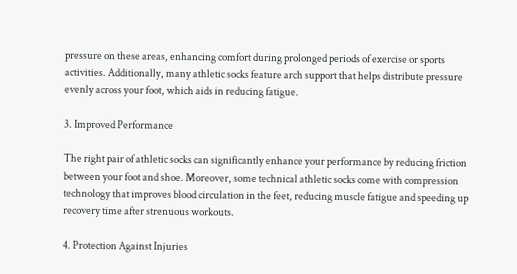pressure on these areas, enhancing comfort during prolonged periods of exercise or sports activities. Additionally, many athletic socks feature arch support that helps distribute pressure evenly across your foot, which aids in reducing fatigue.

3. Improved Performance

The right pair of athletic socks can significantly enhance your performance by reducing friction between your foot and shoe. Moreover, some technical athletic socks come with compression technology that improves blood circulation in the feet, reducing muscle fatigue and speeding up recovery time after strenuous workouts.

4. Protection Against Injuries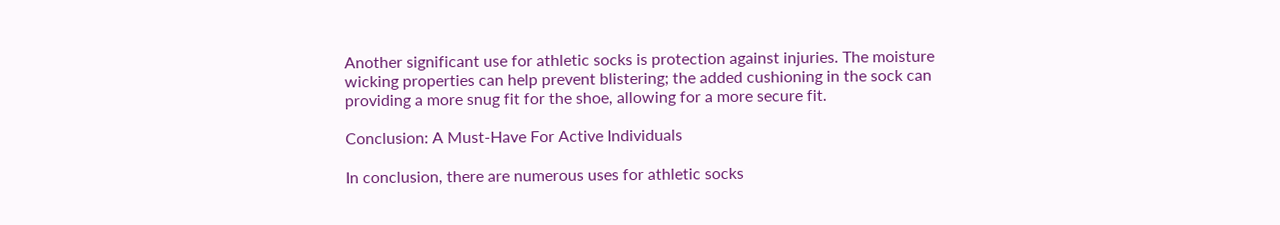Another significant use for athletic socks is protection against injuries. The moisture wicking properties can help prevent blistering; the added cushioning in the sock can providing a more snug fit for the shoe, allowing for a more secure fit.

Conclusion: A Must-Have For Active Individuals

In conclusion, there are numerous uses for athletic socks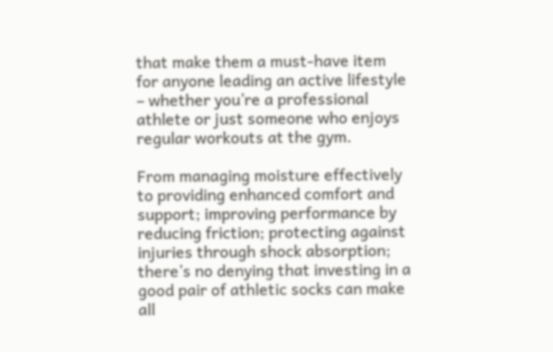that make them a must-have item for anyone leading an active lifestyle – whether you’re a professional athlete or just someone who enjoys regular workouts at the gym.

From managing moisture effectively to providing enhanced comfort and support; improving performance by reducing friction; protecting against injuries through shock absorption; there’s no denying that investing in a good pair of athletic socks can make all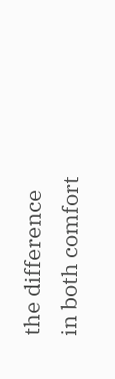the difference in both comfort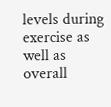levels during exercise as well as overall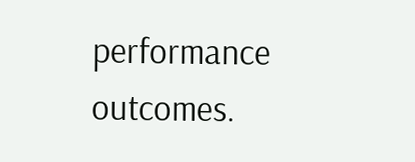performance outcomes.